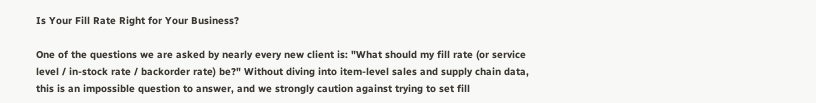Is Your Fill Rate Right for Your Business?

One of the questions we are asked by nearly every new client is: "What should my fill rate (or service level / in-stock rate / backorder rate) be?" Without diving into item-level sales and supply chain data, this is an impossible question to answer, and we strongly caution against trying to set fill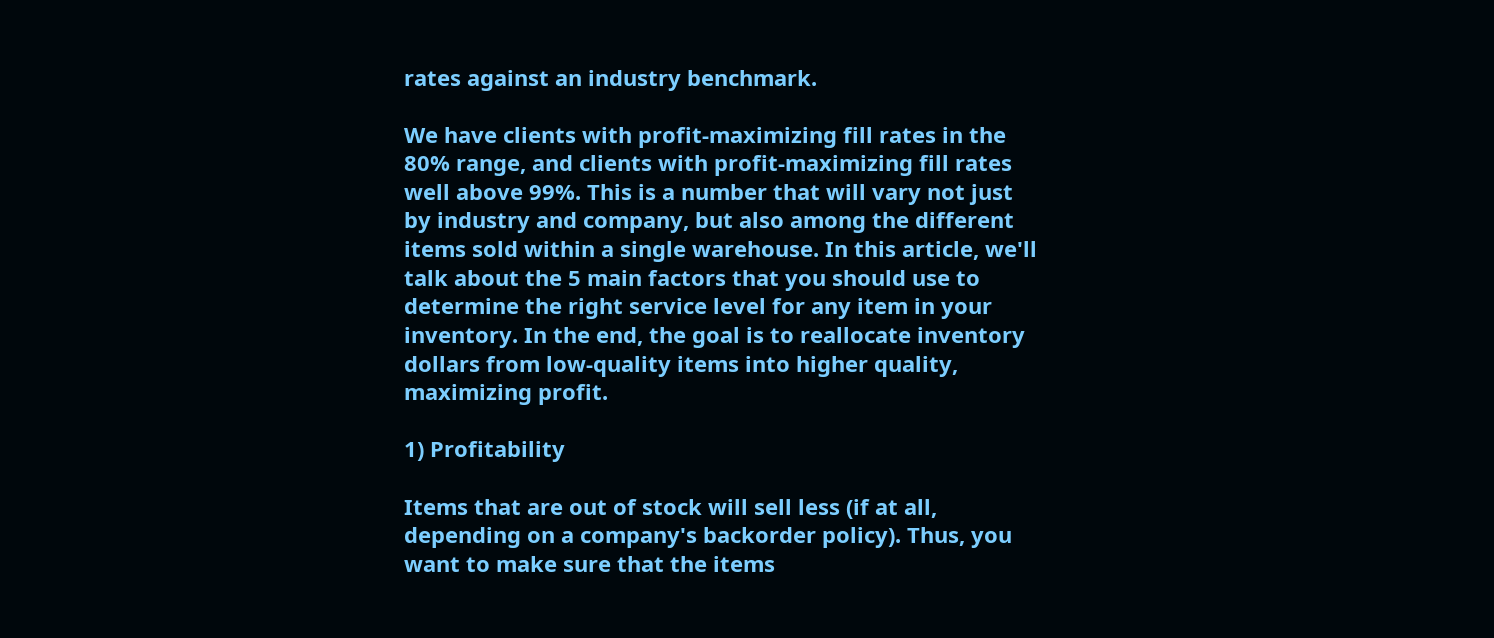rates against an industry benchmark.

We have clients with profit-maximizing fill rates in the 80% range, and clients with profit-maximizing fill rates well above 99%. This is a number that will vary not just by industry and company, but also among the different items sold within a single warehouse. In this article, we'll talk about the 5 main factors that you should use to determine the right service level for any item in your inventory. In the end, the goal is to reallocate inventory dollars from low-quality items into higher quality, maximizing profit.

1) Profitability

Items that are out of stock will sell less (if at all, depending on a company's backorder policy). Thus, you want to make sure that the items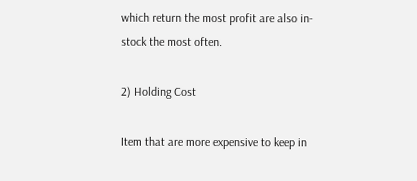which return the most profit are also in-stock the most often.

2) Holding Cost

Item that are more expensive to keep in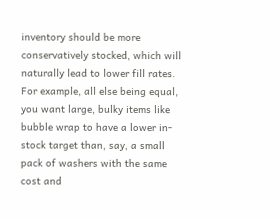inventory should be more conservatively stocked, which will naturally lead to lower fill rates. For example, all else being equal, you want large, bulky items like bubble wrap to have a lower in-stock target than, say, a small pack of washers with the same cost and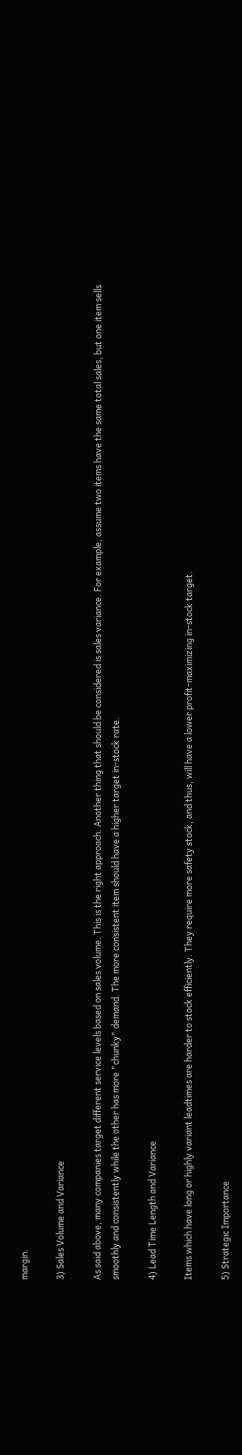margin.

3) Sales Volume and Variance

As said above, many companies target different service levels based on sales volume. This is the right approach. Another thing that should be considered is sales variance. For example, assume two items have the same total sales, but one item sells smoothly and consistently while the other has more "chunky" demand. The more consistent item should have a higher target in-stock rate.

4) Lead Time Length and Variance

Items which have long or highly variant leadtimes are harder to stock efficiently. They require more safety stock, and thus, will have a lower profit-maximizing in-stock target.

5) Strategic Importance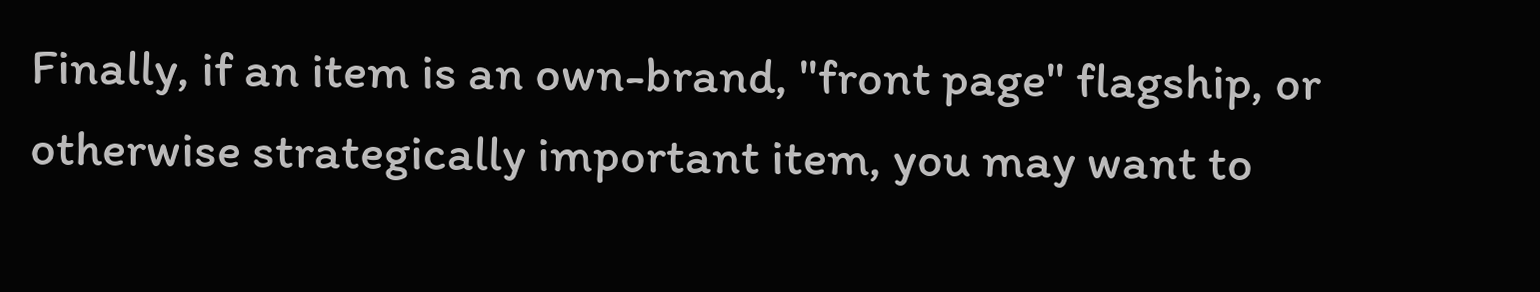Finally, if an item is an own-brand, "front page" flagship, or otherwise strategically important item, you may want to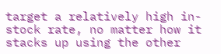target a relatively high in-stock rate, no matter how it stacks up using the other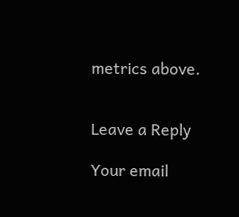metrics above.


Leave a Reply

Your email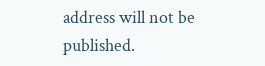address will not be published.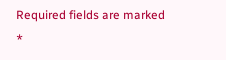Required fields are marked *